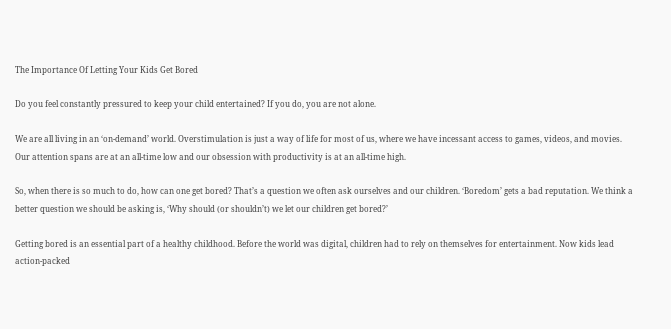The Importance Of Letting Your Kids Get Bored

Do you feel constantly pressured to keep your child entertained? If you do, you are not alone.

We are all living in an ‘on-demand’ world. Overstimulation is just a way of life for most of us, where we have incessant access to games, videos, and movies. Our attention spans are at an all-time low and our obsession with productivity is at an all-time high.

So, when there is so much to do, how can one get bored? That’s a question we often ask ourselves and our children. ‘Boredom’ gets a bad reputation. We think a better question we should be asking is, ‘Why should (or shouldn’t) we let our children get bored?’

Getting bored is an essential part of a healthy childhood. Before the world was digital, children had to rely on themselves for entertainment. Now kids lead action-packed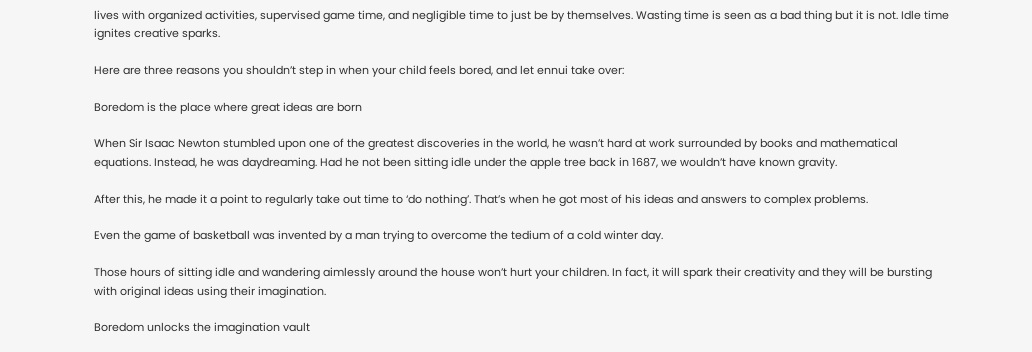lives with organized activities, supervised game time, and negligible time to just be by themselves. Wasting time is seen as a bad thing but it is not. Idle time ignites creative sparks.

Here are three reasons you shouldn’t step in when your child feels bored, and let ennui take over:

Boredom is the place where great ideas are born

When Sir Isaac Newton stumbled upon one of the greatest discoveries in the world, he wasn’t hard at work surrounded by books and mathematical equations. Instead, he was daydreaming. Had he not been sitting idle under the apple tree back in 1687, we wouldn’t have known gravity.

After this, he made it a point to regularly take out time to ‘do nothing’. That’s when he got most of his ideas and answers to complex problems.

Even the game of basketball was invented by a man trying to overcome the tedium of a cold winter day.

Those hours of sitting idle and wandering aimlessly around the house won’t hurt your children. In fact, it will spark their creativity and they will be bursting with original ideas using their imagination.

Boredom unlocks the imagination vault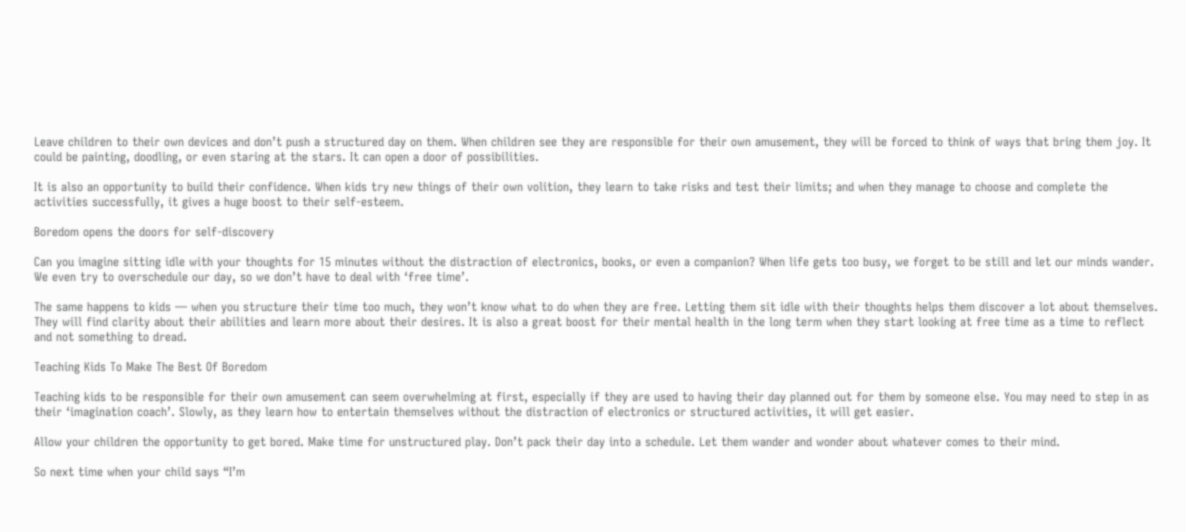Leave children to their own devices and don’t push a structured day on them. When children see they are responsible for their own amusement, they will be forced to think of ways that bring them joy. It could be painting, doodling, or even staring at the stars. It can open a door of possibilities.

It is also an opportunity to build their confidence. When kids try new things of their own volition, they learn to take risks and test their limits; and when they manage to choose and complete the activities successfully, it gives a huge boost to their self-esteem.

Boredom opens the doors for self-discovery

Can you imagine sitting idle with your thoughts for 15 minutes without the distraction of electronics, books, or even a companion? When life gets too busy, we forget to be still and let our minds wander. We even try to overschedule our day, so we don’t have to deal with ‘free time’.

The same happens to kids — when you structure their time too much, they won’t know what to do when they are free. Letting them sit idle with their thoughts helps them discover a lot about themselves. They will find clarity about their abilities and learn more about their desires. It is also a great boost for their mental health in the long term when they start looking at free time as a time to reflect and not something to dread.

Teaching Kids To Make The Best Of Boredom

Teaching kids to be responsible for their own amusement can seem overwhelming at first, especially if they are used to having their day planned out for them by someone else. You may need to step in as their ‘imagination coach’. Slowly, as they learn how to entertain themselves without the distraction of electronics or structured activities, it will get easier.

Allow your children the opportunity to get bored. Make time for unstructured play. Don’t pack their day into a schedule. Let them wander and wonder about whatever comes to their mind.

So next time when your child says “I’m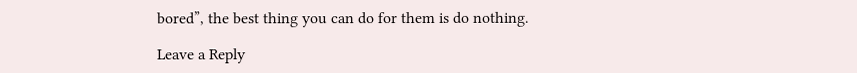bored”, the best thing you can do for them is do nothing.

Leave a Reply